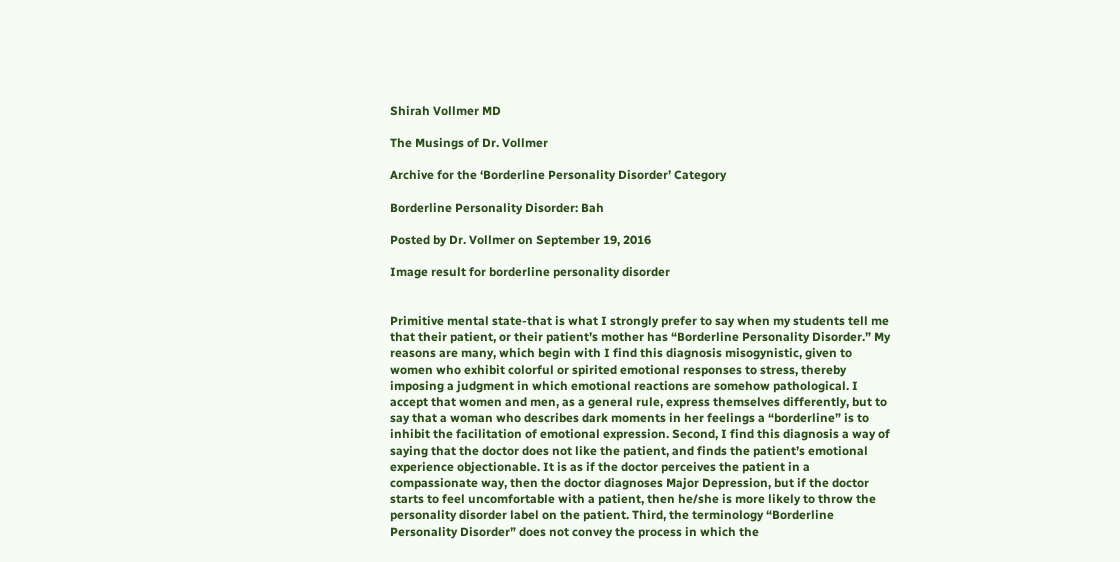Shirah Vollmer MD

The Musings of Dr. Vollmer

Archive for the ‘Borderline Personality Disorder’ Category

Borderline Personality Disorder: Bah

Posted by Dr. Vollmer on September 19, 2016

Image result for borderline personality disorder


Primitive mental state-that is what I strongly prefer to say when my students tell me that their patient, or their patient’s mother has “Borderline Personality Disorder.” My reasons are many, which begin with I find this diagnosis misogynistic, given to women who exhibit colorful or spirited emotional responses to stress, thereby imposing a judgment in which emotional reactions are somehow pathological. I accept that women and men, as a general rule, express themselves differently, but to say that a woman who describes dark moments in her feelings a “borderline” is to inhibit the facilitation of emotional expression. Second, I find this diagnosis a way of saying that the doctor does not like the patient, and finds the patient’s emotional experience objectionable. It is as if the doctor perceives the patient in a compassionate way, then the doctor diagnoses Major Depression, but if the doctor starts to feel uncomfortable with a patient, then he/she is more likely to throw the personality disorder label on the patient. Third, the terminology “Borderline Personality Disorder” does not convey the process in which the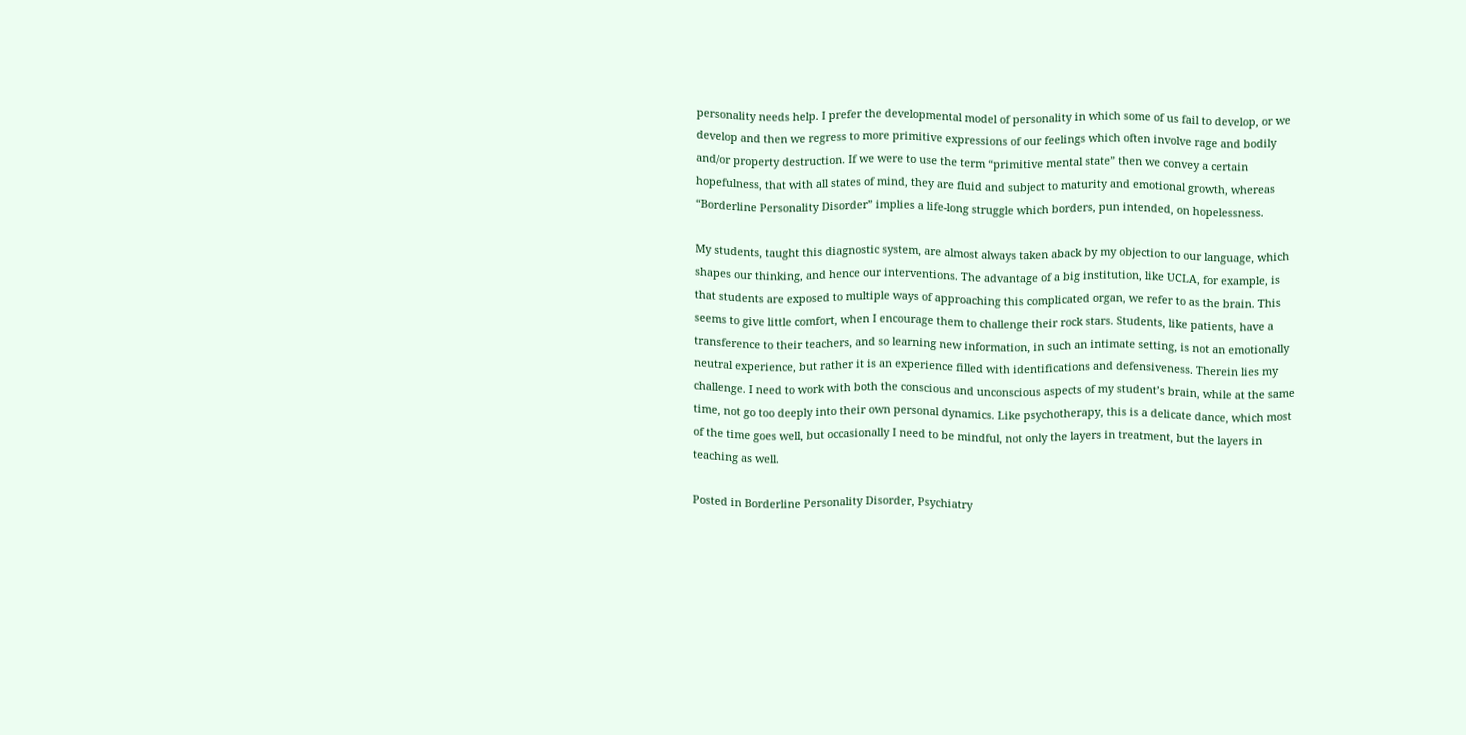personality needs help. I prefer the developmental model of personality in which some of us fail to develop, or we develop and then we regress to more primitive expressions of our feelings which often involve rage and bodily and/or property destruction. If we were to use the term “primitive mental state” then we convey a certain hopefulness, that with all states of mind, they are fluid and subject to maturity and emotional growth, whereas “Borderline Personality Disorder” implies a life-long struggle which borders, pun intended, on hopelessness.

My students, taught this diagnostic system, are almost always taken aback by my objection to our language, which shapes our thinking, and hence our interventions. The advantage of a big institution, like UCLA, for example, is that students are exposed to multiple ways of approaching this complicated organ, we refer to as the brain. This seems to give little comfort, when I encourage them to challenge their rock stars. Students, like patients, have a transference to their teachers, and so learning new information, in such an intimate setting, is not an emotionally neutral experience, but rather it is an experience filled with identifications and defensiveness. Therein lies my challenge. I need to work with both the conscious and unconscious aspects of my student’s brain, while at the same time, not go too deeply into their own personal dynamics. Like psychotherapy, this is a delicate dance, which most of the time goes well, but occasionally I need to be mindful, not only the layers in treatment, but the layers in teaching as well.

Posted in Borderline Personality Disorder, Psychiatry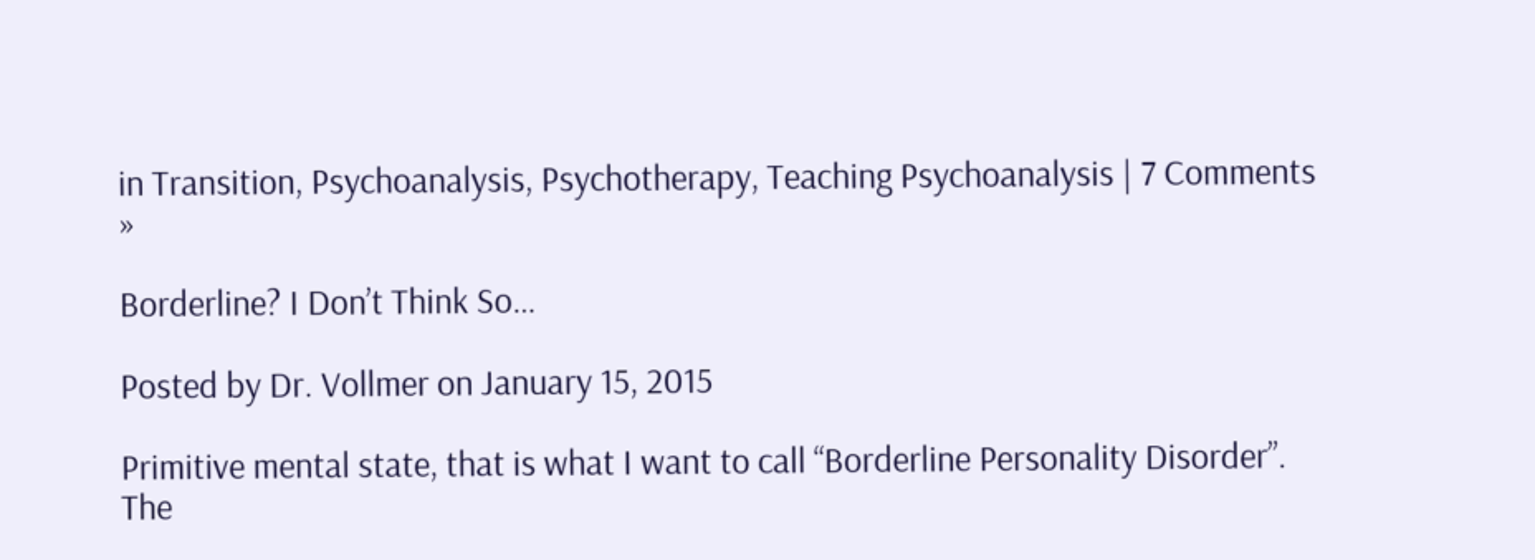in Transition, Psychoanalysis, Psychotherapy, Teaching Psychoanalysis | 7 Comments »

Borderline? I Don’t Think So…

Posted by Dr. Vollmer on January 15, 2015

Primitive mental state, that is what I want to call “Borderline Personality Disorder”. The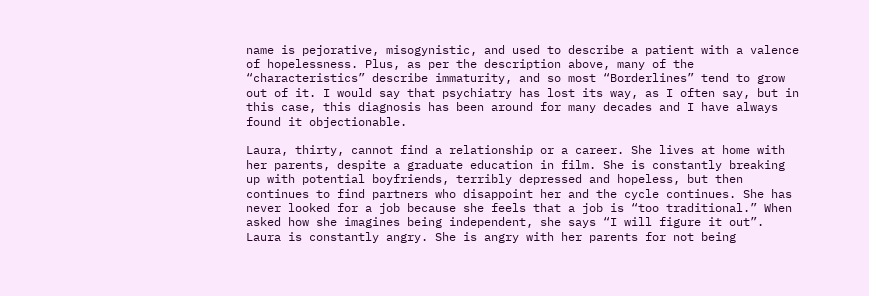name is pejorative, misogynistic, and used to describe a patient with a valence of hopelessness. Plus, as per the description above, many of the “characteristics” describe immaturity, and so most “Borderlines” tend to grow out of it. I would say that psychiatry has lost its way, as I often say, but in this case, this diagnosis has been around for many decades and I have always found it objectionable.

Laura, thirty, cannot find a relationship or a career. She lives at home with her parents, despite a graduate education in film. She is constantly breaking up with potential boyfriends, terribly depressed and hopeless, but then continues to find partners who disappoint her and the cycle continues. She has never looked for a job because she feels that a job is “too traditional.” When asked how she imagines being independent, she says “I will figure it out”. Laura is constantly angry. She is angry with her parents for not being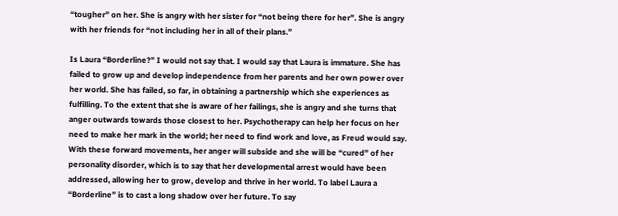“tougher” on her. She is angry with her sister for “not being there for her”. She is angry with her friends for “not including her in all of their plans.”

Is Laura “Borderline?” I would not say that. I would say that Laura is immature. She has failed to grow up and develop independence from her parents and her own power over her world. She has failed, so far, in obtaining a partnership which she experiences as fulfilling. To the extent that she is aware of her failings, she is angry and she turns that anger outwards towards those closest to her. Psychotherapy can help her focus on her need to make her mark in the world; her need to find work and love, as Freud would say. With these forward movements, her anger will subside and she will be “cured” of her personality disorder, which is to say that her developmental arrest would have been addressed, allowing her to grow, develop and thrive in her world. To label Laura a “Borderline” is to cast a long shadow over her future. To say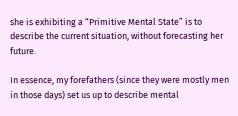she is exhibiting a “Primitive Mental State” is to describe the current situation, without forecasting her future.

In essence, my forefathers (since they were mostly men in those days) set us up to describe mental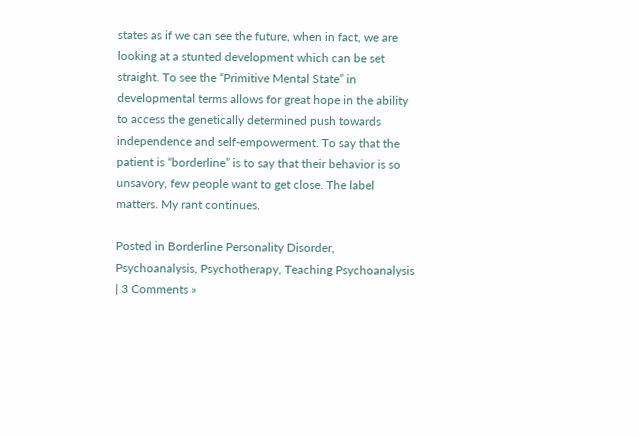states as if we can see the future, when in fact, we are looking at a stunted development which can be set straight. To see the “Primitive Mental State” in developmental terms allows for great hope in the ability to access the genetically determined push towards independence and self-empowerment. To say that the patient is “borderline” is to say that their behavior is so unsavory, few people want to get close. The label matters. My rant continues.

Posted in Borderline Personality Disorder, Psychoanalysis, Psychotherapy, Teaching Psychoanalysis | 3 Comments »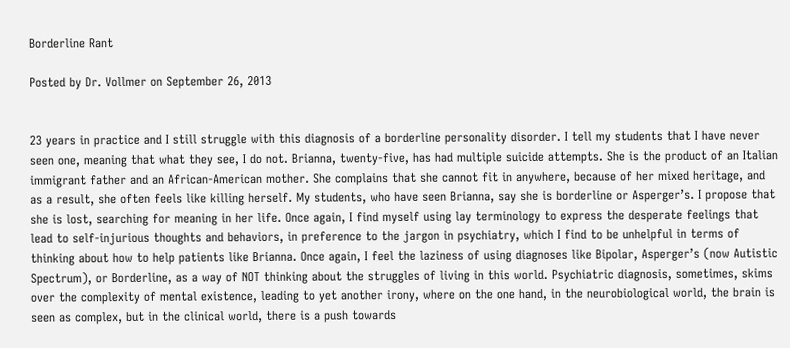Borderline Rant

Posted by Dr. Vollmer on September 26, 2013


23 years in practice and I still struggle with this diagnosis of a borderline personality disorder. I tell my students that I have never seen one, meaning that what they see, I do not. Brianna, twenty-five, has had multiple suicide attempts. She is the product of an Italian immigrant father and an African-American mother. She complains that she cannot fit in anywhere, because of her mixed heritage, and as a result, she often feels like killing herself. My students, who have seen Brianna, say she is borderline or Asperger’s. I propose that she is lost, searching for meaning in her life. Once again, I find myself using lay terminology to express the desperate feelings that lead to self-injurious thoughts and behaviors, in preference to the jargon in psychiatry, which I find to be unhelpful in terms of thinking about how to help patients like Brianna. Once again, I feel the laziness of using diagnoses like Bipolar, Asperger’s (now Autistic Spectrum), or Borderline, as a way of NOT thinking about the struggles of living in this world. Psychiatric diagnosis, sometimes, skims over the complexity of mental existence, leading to yet another irony, where on the one hand, in the neurobiological world, the brain is seen as complex, but in the clinical world, there is a push towards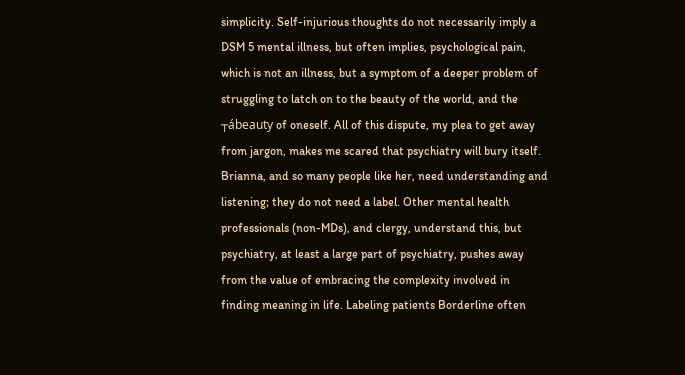simplicity. Self-injurious thoughts do not necessarily imply a DSM 5 mental illness, but often implies, psychological pain, which is not an illness, but a symptom of a deeper problem of struggling to latch on to the beauty of the world, and the ┬ábeauty of oneself. All of this dispute, my plea to get away from jargon, makes me scared that psychiatry will bury itself. Brianna, and so many people like her, need understanding and listening; they do not need a label. Other mental health professionals (non-MDs), and clergy, understand this, but psychiatry, at least a large part of psychiatry, pushes away from the value of embracing the complexity involved in finding meaning in life. Labeling patients Borderline often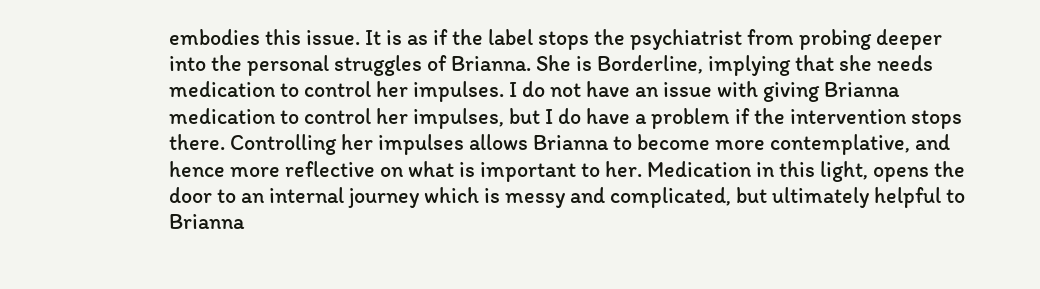embodies this issue. It is as if the label stops the psychiatrist from probing deeper into the personal struggles of Brianna. She is Borderline, implying that she needs medication to control her impulses. I do not have an issue with giving Brianna medication to control her impulses, but I do have a problem if the intervention stops there. Controlling her impulses allows Brianna to become more contemplative, and hence more reflective on what is important to her. Medication in this light, opens the door to an internal journey which is messy and complicated, but ultimately helpful to Brianna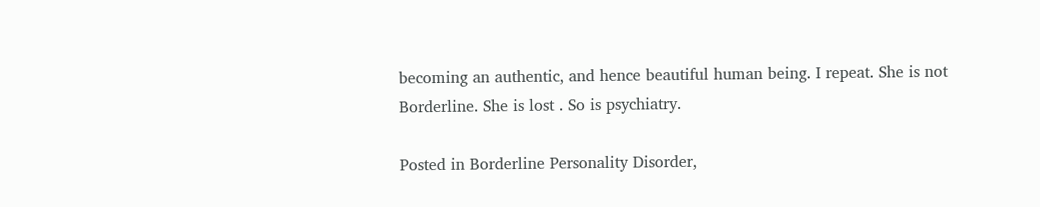becoming an authentic, and hence beautiful human being. I repeat. She is not Borderline. She is lost . So is psychiatry.

Posted in Borderline Personality Disorder,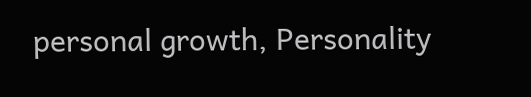personal growth, Personality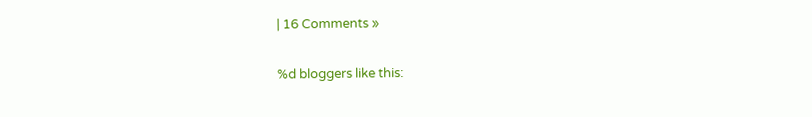| 16 Comments »

%d bloggers like this: